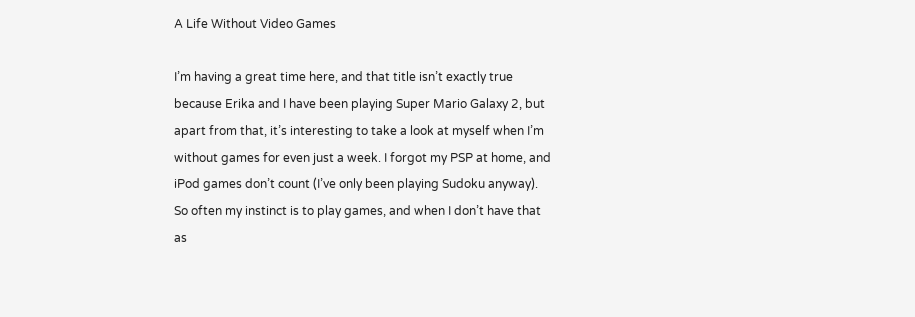A Life Without Video Games

I’m having a great time here, and that title isn’t exactly true because Erika and I have been playing Super Mario Galaxy 2, but apart from that, it’s interesting to take a look at myself when I’m without games for even just a week. I forgot my PSP at home, and iPod games don’t count (I’ve only been playing Sudoku anyway). So often my instinct is to play games, and when I don’t have that as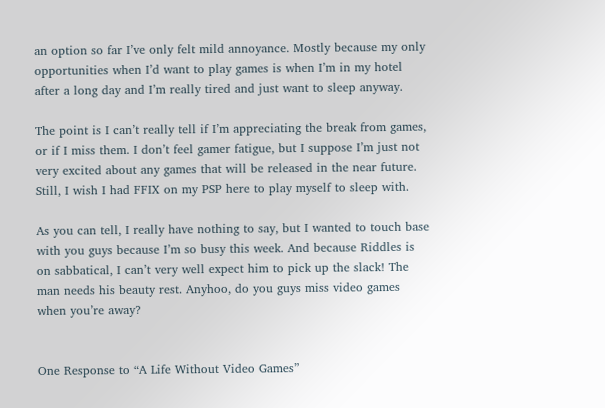an option so far I’ve only felt mild annoyance. Mostly because my only opportunities when I’d want to play games is when I’m in my hotel after a long day and I’m really tired and just want to sleep anyway.

The point is I can’t really tell if I’m appreciating the break from games, or if I miss them. I don’t feel gamer fatigue, but I suppose I’m just not very excited about any games that will be released in the near future. Still, I wish I had FFIX on my PSP here to play myself to sleep with.

As you can tell, I really have nothing to say, but I wanted to touch base with you guys because I’m so busy this week. And because Riddles is on sabbatical, I can’t very well expect him to pick up the slack! The man needs his beauty rest. Anyhoo, do you guys miss video games when you’re away?


One Response to “A Life Without Video Games”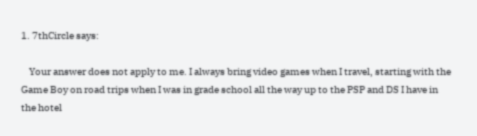1. 7thCircle says:

    Your answer does not apply to me. I always bring video games when I travel, starting with the Game Boy on road trips when I was in grade school all the way up to the PSP and DS I have in the hotel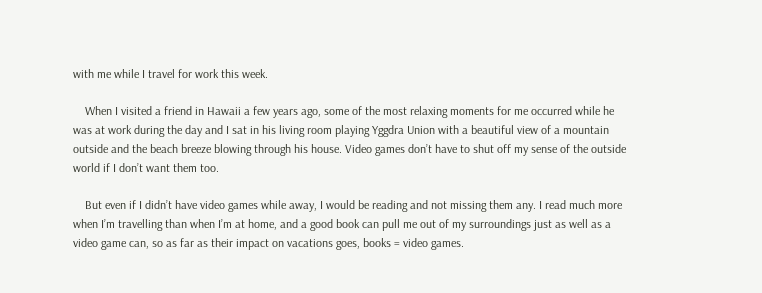with me while I travel for work this week.

    When I visited a friend in Hawaii a few years ago, some of the most relaxing moments for me occurred while he was at work during the day and I sat in his living room playing Yggdra Union with a beautiful view of a mountain outside and the beach breeze blowing through his house. Video games don’t have to shut off my sense of the outside world if I don’t want them too.

    But even if I didn’t have video games while away, I would be reading and not missing them any. I read much more when I’m travelling than when I’m at home, and a good book can pull me out of my surroundings just as well as a video game can, so as far as their impact on vacations goes, books = video games.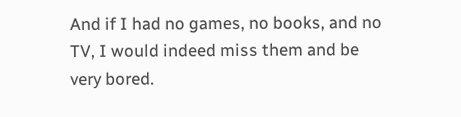And if I had no games, no books, and no TV, I would indeed miss them and be very bored.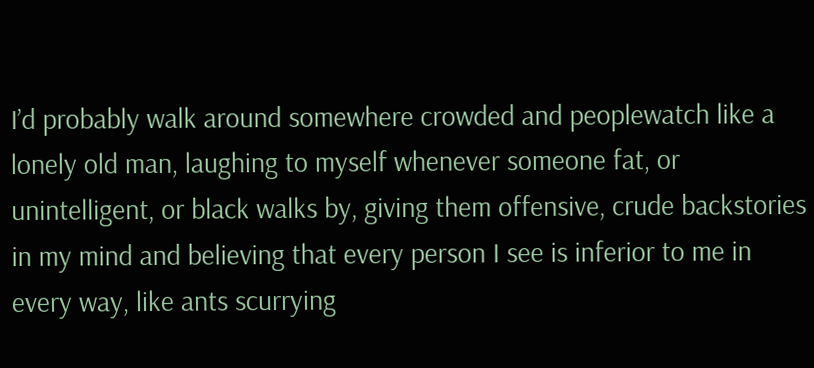I’d probably walk around somewhere crowded and peoplewatch like a lonely old man, laughing to myself whenever someone fat, or unintelligent, or black walks by, giving them offensive, crude backstories in my mind and believing that every person I see is inferior to me in every way, like ants scurrying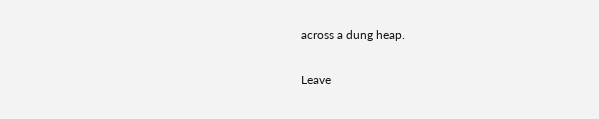across a dung heap.

Leave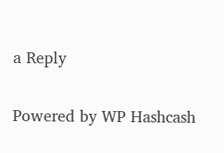a Reply

Powered by WP Hashcash